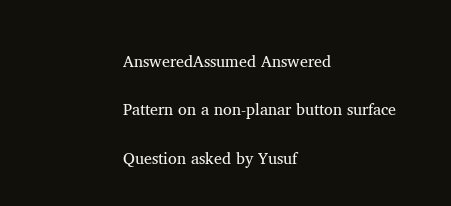AnsweredAssumed Answered

Pattern on a non-planar button surface

Question asked by Yusuf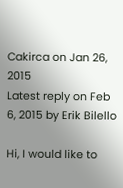Cakirca on Jan 26, 2015
Latest reply on Feb 6, 2015 by Erik Bilello

Hi, I would like to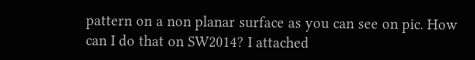pattern on a non planar surface as you can see on pic. How can I do that on SW2014? I attached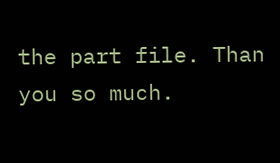the part file. Than you so much.